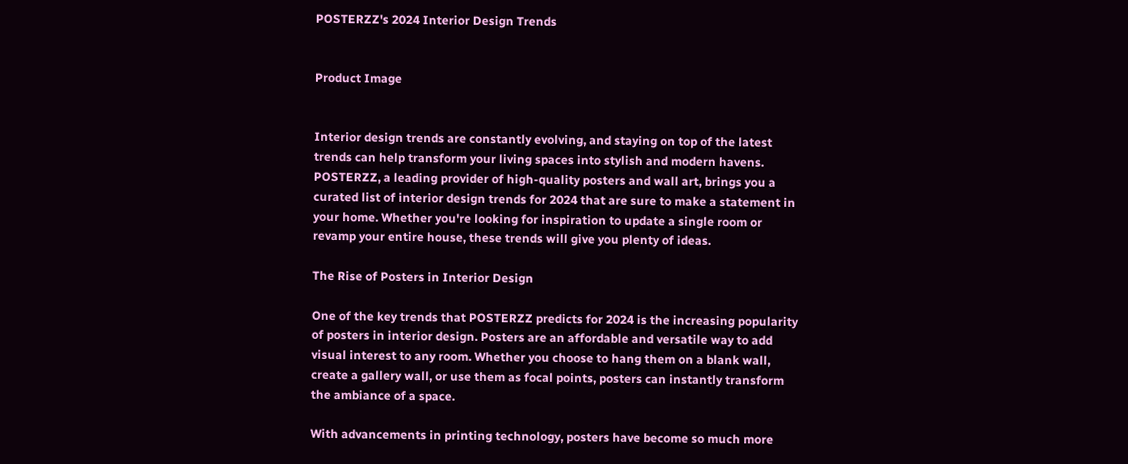POSTERZZ's 2024 Interior Design Trends


Product Image


Interior design trends are constantly evolving, and staying on top of the latest trends can help transform your living spaces into stylish and modern havens. POSTERZZ, a leading provider of high-quality posters and wall art, brings you a curated list of interior design trends for 2024 that are sure to make a statement in your home. Whether you're looking for inspiration to update a single room or revamp your entire house, these trends will give you plenty of ideas.

The Rise of Posters in Interior Design

One of the key trends that POSTERZZ predicts for 2024 is the increasing popularity of posters in interior design. Posters are an affordable and versatile way to add visual interest to any room. Whether you choose to hang them on a blank wall, create a gallery wall, or use them as focal points, posters can instantly transform the ambiance of a space.

With advancements in printing technology, posters have become so much more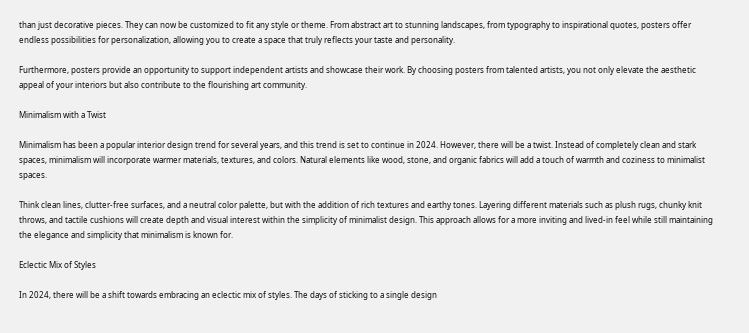than just decorative pieces. They can now be customized to fit any style or theme. From abstract art to stunning landscapes, from typography to inspirational quotes, posters offer endless possibilities for personalization, allowing you to create a space that truly reflects your taste and personality.

Furthermore, posters provide an opportunity to support independent artists and showcase their work. By choosing posters from talented artists, you not only elevate the aesthetic appeal of your interiors but also contribute to the flourishing art community.

Minimalism with a Twist

Minimalism has been a popular interior design trend for several years, and this trend is set to continue in 2024. However, there will be a twist. Instead of completely clean and stark spaces, minimalism will incorporate warmer materials, textures, and colors. Natural elements like wood, stone, and organic fabrics will add a touch of warmth and coziness to minimalist spaces.

Think clean lines, clutter-free surfaces, and a neutral color palette, but with the addition of rich textures and earthy tones. Layering different materials such as plush rugs, chunky knit throws, and tactile cushions will create depth and visual interest within the simplicity of minimalist design. This approach allows for a more inviting and lived-in feel while still maintaining the elegance and simplicity that minimalism is known for.

Eclectic Mix of Styles

In 2024, there will be a shift towards embracing an eclectic mix of styles. The days of sticking to a single design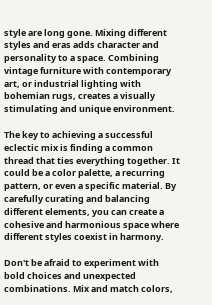style are long gone. Mixing different styles and eras adds character and personality to a space. Combining vintage furniture with contemporary art, or industrial lighting with bohemian rugs, creates a visually stimulating and unique environment.

The key to achieving a successful eclectic mix is finding a common thread that ties everything together. It could be a color palette, a recurring pattern, or even a specific material. By carefully curating and balancing different elements, you can create a cohesive and harmonious space where different styles coexist in harmony.

Don't be afraid to experiment with bold choices and unexpected combinations. Mix and match colors,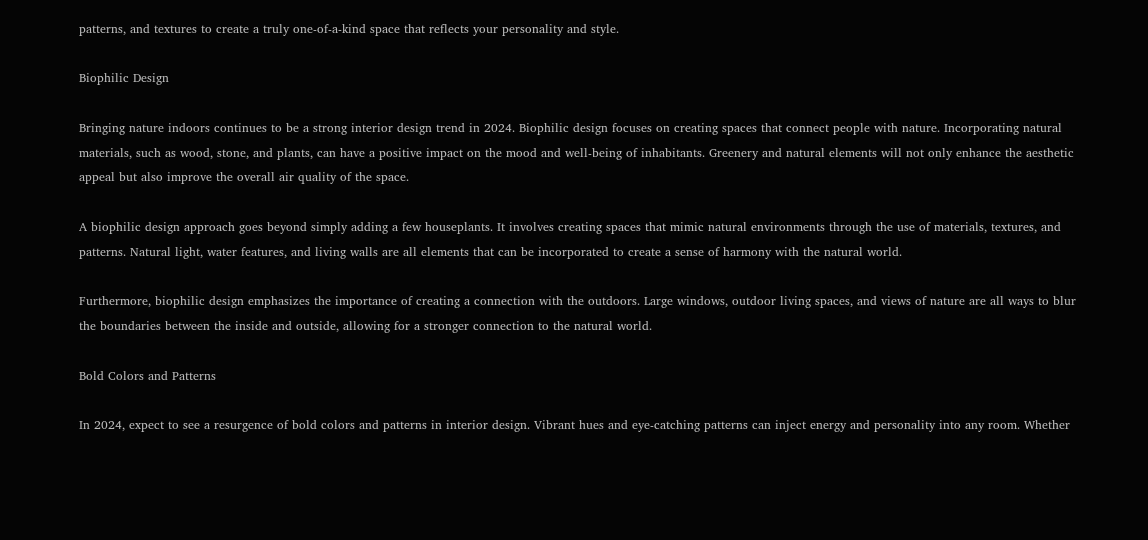patterns, and textures to create a truly one-of-a-kind space that reflects your personality and style.

Biophilic Design

Bringing nature indoors continues to be a strong interior design trend in 2024. Biophilic design focuses on creating spaces that connect people with nature. Incorporating natural materials, such as wood, stone, and plants, can have a positive impact on the mood and well-being of inhabitants. Greenery and natural elements will not only enhance the aesthetic appeal but also improve the overall air quality of the space.

A biophilic design approach goes beyond simply adding a few houseplants. It involves creating spaces that mimic natural environments through the use of materials, textures, and patterns. Natural light, water features, and living walls are all elements that can be incorporated to create a sense of harmony with the natural world.

Furthermore, biophilic design emphasizes the importance of creating a connection with the outdoors. Large windows, outdoor living spaces, and views of nature are all ways to blur the boundaries between the inside and outside, allowing for a stronger connection to the natural world.

Bold Colors and Patterns

In 2024, expect to see a resurgence of bold colors and patterns in interior design. Vibrant hues and eye-catching patterns can inject energy and personality into any room. Whether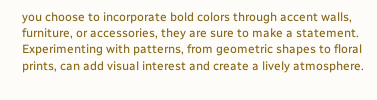you choose to incorporate bold colors through accent walls, furniture, or accessories, they are sure to make a statement. Experimenting with patterns, from geometric shapes to floral prints, can add visual interest and create a lively atmosphere.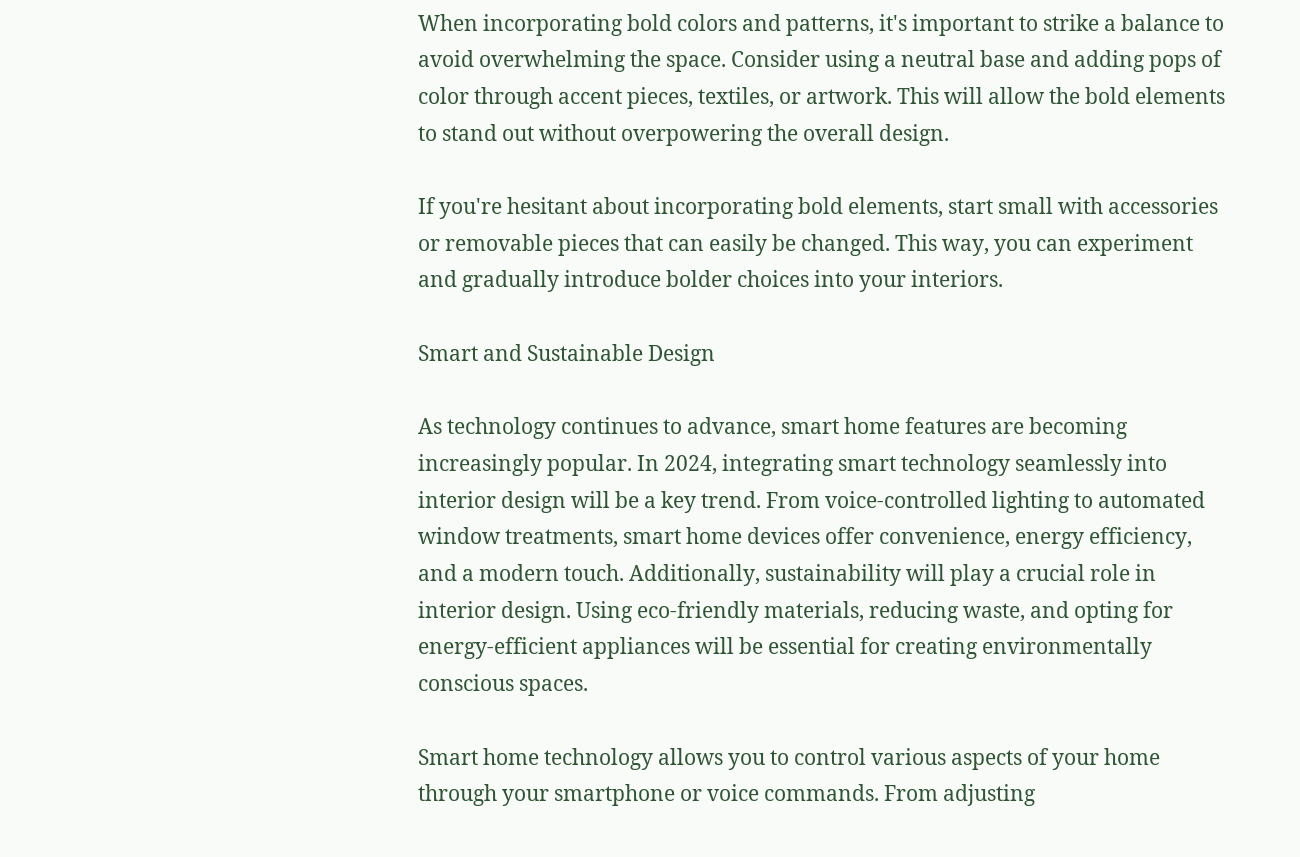When incorporating bold colors and patterns, it's important to strike a balance to avoid overwhelming the space. Consider using a neutral base and adding pops of color through accent pieces, textiles, or artwork. This will allow the bold elements to stand out without overpowering the overall design.

If you're hesitant about incorporating bold elements, start small with accessories or removable pieces that can easily be changed. This way, you can experiment and gradually introduce bolder choices into your interiors.

Smart and Sustainable Design

As technology continues to advance, smart home features are becoming increasingly popular. In 2024, integrating smart technology seamlessly into interior design will be a key trend. From voice-controlled lighting to automated window treatments, smart home devices offer convenience, energy efficiency, and a modern touch. Additionally, sustainability will play a crucial role in interior design. Using eco-friendly materials, reducing waste, and opting for energy-efficient appliances will be essential for creating environmentally conscious spaces.

Smart home technology allows you to control various aspects of your home through your smartphone or voice commands. From adjusting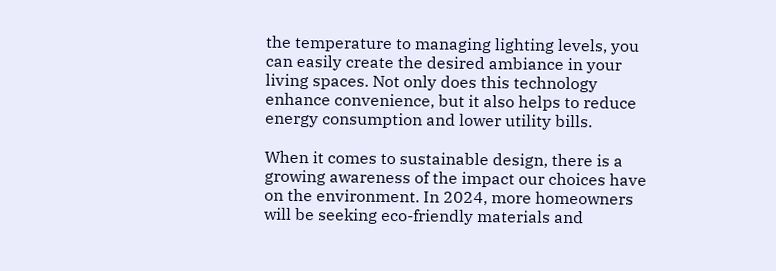the temperature to managing lighting levels, you can easily create the desired ambiance in your living spaces. Not only does this technology enhance convenience, but it also helps to reduce energy consumption and lower utility bills.

When it comes to sustainable design, there is a growing awareness of the impact our choices have on the environment. In 2024, more homeowners will be seeking eco-friendly materials and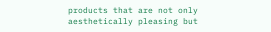products that are not only aesthetically pleasing but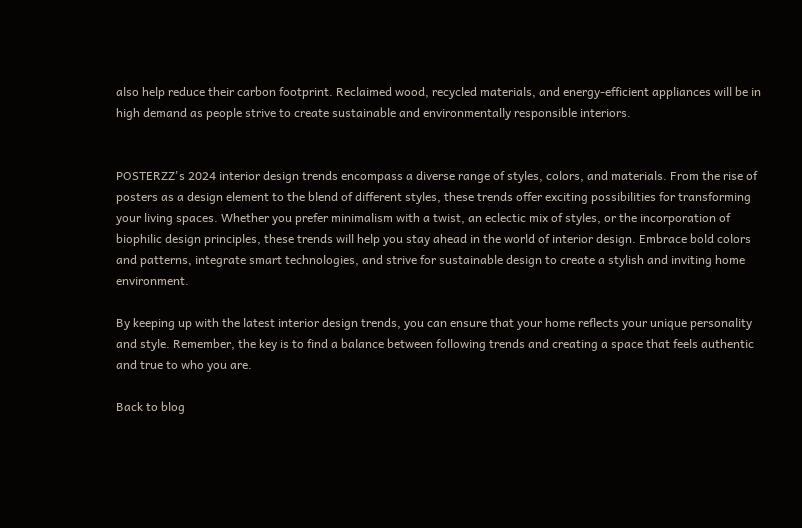also help reduce their carbon footprint. Reclaimed wood, recycled materials, and energy-efficient appliances will be in high demand as people strive to create sustainable and environmentally responsible interiors.


POSTERZZ's 2024 interior design trends encompass a diverse range of styles, colors, and materials. From the rise of posters as a design element to the blend of different styles, these trends offer exciting possibilities for transforming your living spaces. Whether you prefer minimalism with a twist, an eclectic mix of styles, or the incorporation of biophilic design principles, these trends will help you stay ahead in the world of interior design. Embrace bold colors and patterns, integrate smart technologies, and strive for sustainable design to create a stylish and inviting home environment.

By keeping up with the latest interior design trends, you can ensure that your home reflects your unique personality and style. Remember, the key is to find a balance between following trends and creating a space that feels authentic and true to who you are.

Back to blog